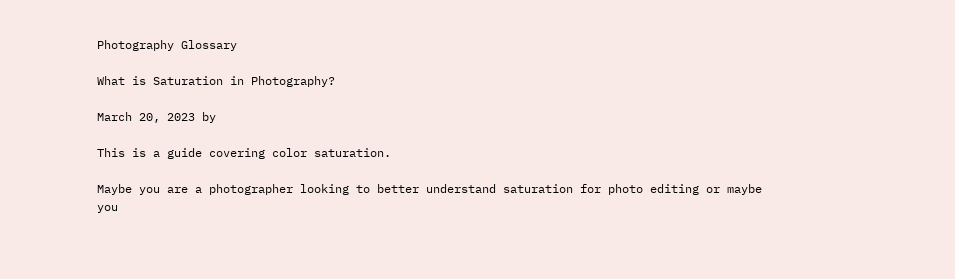Photography Glossary

What is Saturation in Photography?

March 20, 2023 by

This is a guide covering color saturation.

Maybe you are a photographer looking to better understand saturation for photo editing or maybe you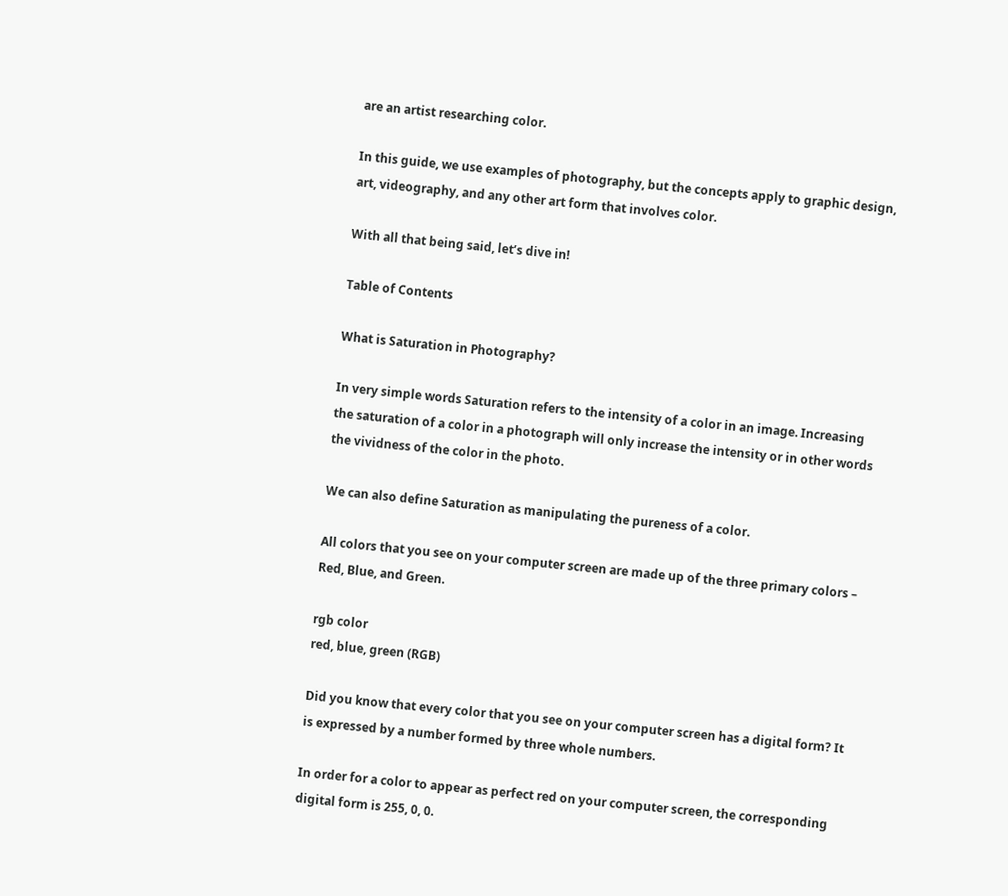are an artist researching color.

In this guide, we use examples of photography, but the concepts apply to graphic design, art, videography, and any other art form that involves color.

With all that being said, let’s dive in!

Table of Contents

What is Saturation in Photography?

In very simple words Saturation refers to the intensity of a color in an image. Increasing the saturation of a color in a photograph will only increase the intensity or in other words the vividness of the color in the photo.

We can also define Saturation as manipulating the pureness of a color.

All colors that you see on your computer screen are made up of the three primary colors – Red, Blue, and Green.

rgb color
red, blue, green (RGB)

Did you know that every color that you see on your computer screen has a digital form? It is expressed by a number formed by three whole numbers.

In order for a color to appear as perfect red on your computer screen, the corresponding digital form is 255, 0, 0.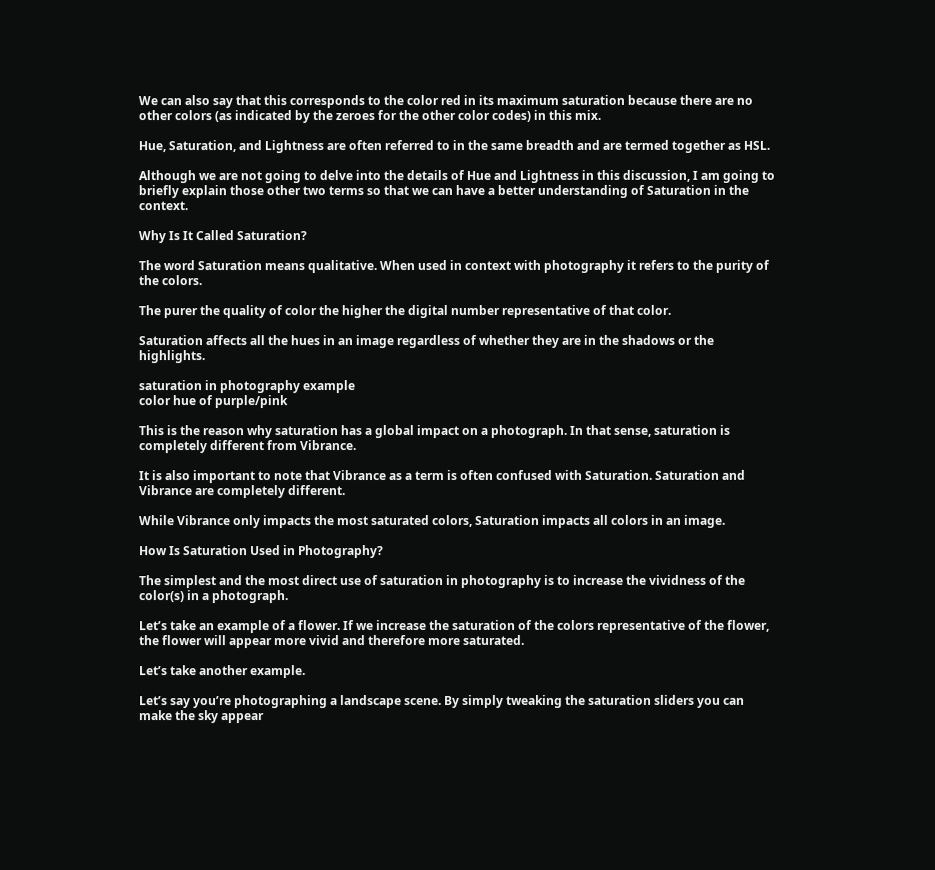We can also say that this corresponds to the color red in its maximum saturation because there are no other colors (as indicated by the zeroes for the other color codes) in this mix.

Hue, Saturation, and Lightness are often referred to in the same breadth and are termed together as HSL.

Although we are not going to delve into the details of Hue and Lightness in this discussion, I am going to briefly explain those other two terms so that we can have a better understanding of Saturation in the context.

Why Is It Called Saturation?

The word Saturation means qualitative. When used in context with photography it refers to the purity of the colors.

The purer the quality of color the higher the digital number representative of that color.

Saturation affects all the hues in an image regardless of whether they are in the shadows or the highlights.

saturation in photography example
color hue of purple/pink

This is the reason why saturation has a global impact on a photograph. In that sense, saturation is completely different from Vibrance.

It is also important to note that Vibrance as a term is often confused with Saturation. Saturation and Vibrance are completely different.

While Vibrance only impacts the most saturated colors, Saturation impacts all colors in an image.

How Is Saturation Used in Photography?

The simplest and the most direct use of saturation in photography is to increase the vividness of the color(s) in a photograph.

Let’s take an example of a flower. If we increase the saturation of the colors representative of the flower, the flower will appear more vivid and therefore more saturated.

Let’s take another example.

Let’s say you’re photographing a landscape scene. By simply tweaking the saturation sliders you can make the sky appear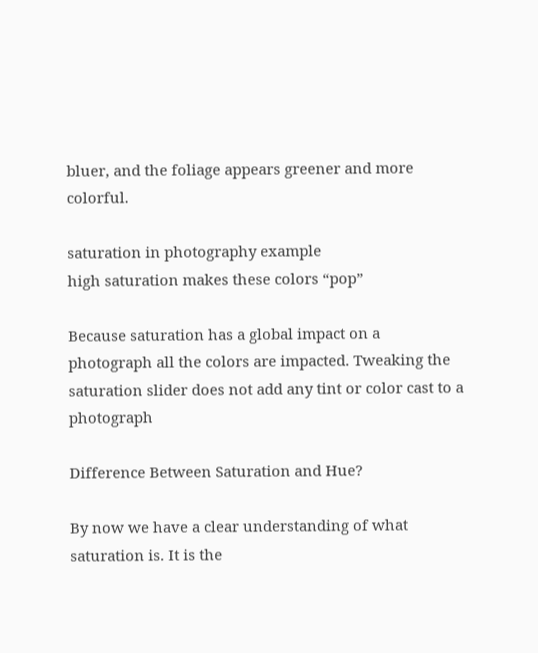bluer, and the foliage appears greener and more colorful.

saturation in photography example
high saturation makes these colors “pop”

Because saturation has a global impact on a photograph all the colors are impacted. Tweaking the saturation slider does not add any tint or color cast to a photograph

Difference Between Saturation and Hue?

By now we have a clear understanding of what saturation is. It is the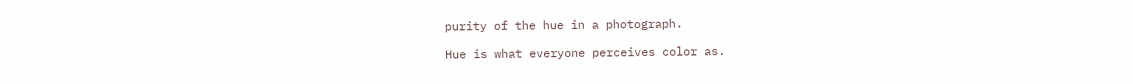purity of the hue in a photograph.

Hue is what everyone perceives color as.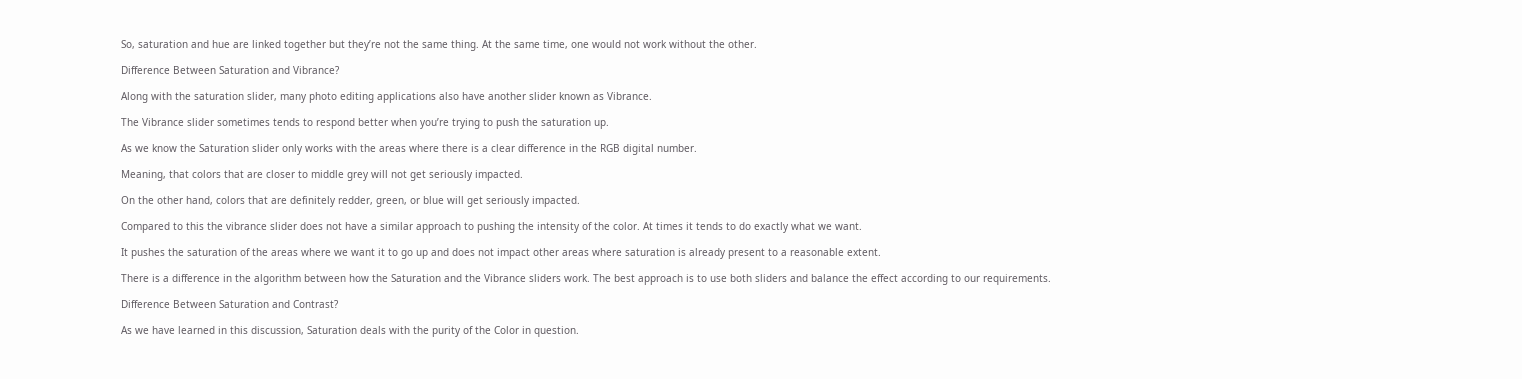So, saturation and hue are linked together but they’re not the same thing. At the same time, one would not work without the other.

Difference Between Saturation and Vibrance?

Along with the saturation slider, many photo editing applications also have another slider known as Vibrance.

The Vibrance slider sometimes tends to respond better when you’re trying to push the saturation up.

As we know the Saturation slider only works with the areas where there is a clear difference in the RGB digital number.

Meaning, that colors that are closer to middle grey will not get seriously impacted.

On the other hand, colors that are definitely redder, green, or blue will get seriously impacted.

Compared to this the vibrance slider does not have a similar approach to pushing the intensity of the color. At times it tends to do exactly what we want.

It pushes the saturation of the areas where we want it to go up and does not impact other areas where saturation is already present to a reasonable extent.

There is a difference in the algorithm between how the Saturation and the Vibrance sliders work. The best approach is to use both sliders and balance the effect according to our requirements.

Difference Between Saturation and Contrast?

As we have learned in this discussion, Saturation deals with the purity of the Color in question.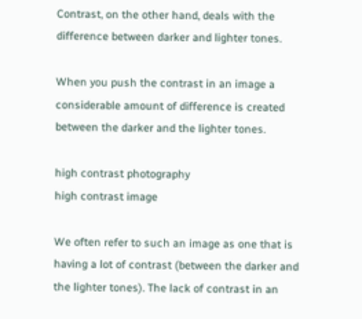Contrast, on the other hand, deals with the difference between darker and lighter tones.

When you push the contrast in an image a considerable amount of difference is created between the darker and the lighter tones.

high contrast photography
high contrast image

We often refer to such an image as one that is having a lot of contrast (between the darker and the lighter tones). The lack of contrast in an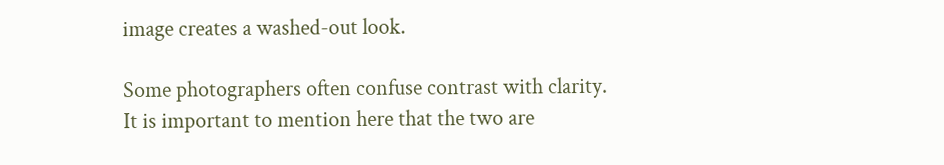image creates a washed-out look.

Some photographers often confuse contrast with clarity. It is important to mention here that the two are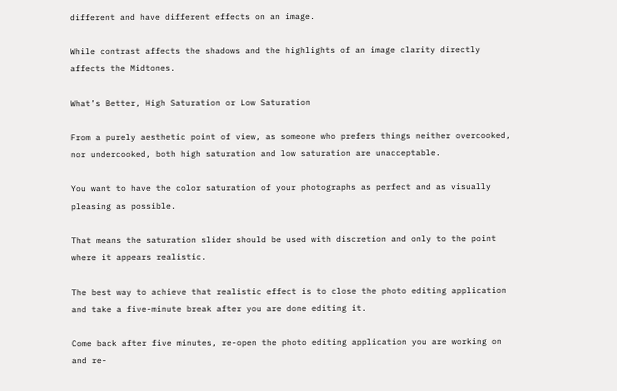different and have different effects on an image.

While contrast affects the shadows and the highlights of an image clarity directly affects the Midtones.

What’s Better, High Saturation or Low Saturation

From a purely aesthetic point of view, as someone who prefers things neither overcooked, nor undercooked, both high saturation and low saturation are unacceptable.

You want to have the color saturation of your photographs as perfect and as visually pleasing as possible.

That means the saturation slider should be used with discretion and only to the point where it appears realistic.

The best way to achieve that realistic effect is to close the photo editing application and take a five-minute break after you are done editing it.

Come back after five minutes, re-open the photo editing application you are working on and re-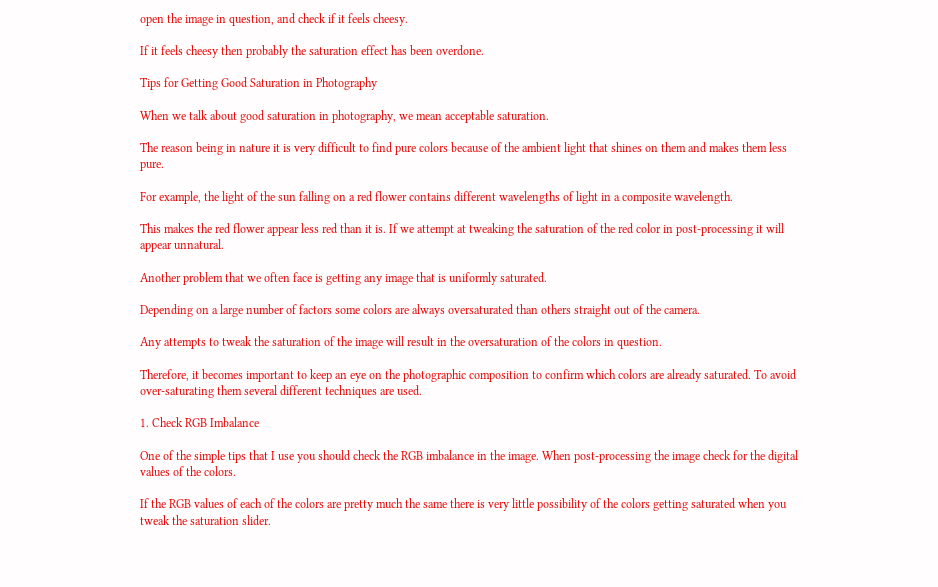open the image in question, and check if it feels cheesy.

If it feels cheesy then probably the saturation effect has been overdone.

Tips for Getting Good Saturation in Photography

When we talk about good saturation in photography, we mean acceptable saturation.

The reason being in nature it is very difficult to find pure colors because of the ambient light that shines on them and makes them less pure.

For example, the light of the sun falling on a red flower contains different wavelengths of light in a composite wavelength.

This makes the red flower appear less red than it is. If we attempt at tweaking the saturation of the red color in post-processing it will appear unnatural.

Another problem that we often face is getting any image that is uniformly saturated.

Depending on a large number of factors some colors are always oversaturated than others straight out of the camera.

Any attempts to tweak the saturation of the image will result in the oversaturation of the colors in question.

Therefore, it becomes important to keep an eye on the photographic composition to confirm which colors are already saturated. To avoid over-saturating them several different techniques are used.

1. Check RGB Imbalance

One of the simple tips that I use you should check the RGB imbalance in the image. When post-processing the image check for the digital values of the colors.

If the RGB values of each of the colors are pretty much the same there is very little possibility of the colors getting saturated when you tweak the saturation slider.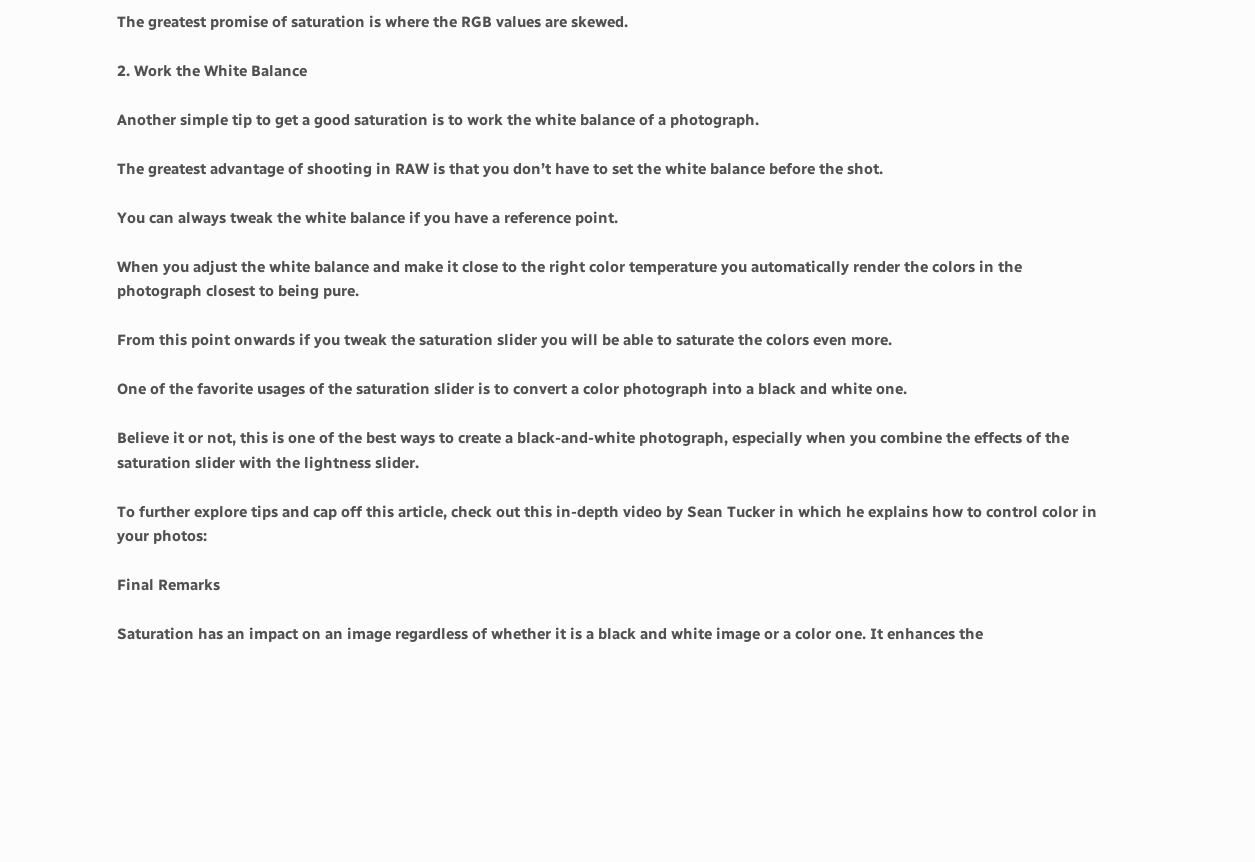The greatest promise of saturation is where the RGB values are skewed.

2. Work the White Balance

Another simple tip to get a good saturation is to work the white balance of a photograph.

The greatest advantage of shooting in RAW is that you don’t have to set the white balance before the shot.

You can always tweak the white balance if you have a reference point.

When you adjust the white balance and make it close to the right color temperature you automatically render the colors in the photograph closest to being pure.

From this point onwards if you tweak the saturation slider you will be able to saturate the colors even more.

One of the favorite usages of the saturation slider is to convert a color photograph into a black and white one.

Believe it or not, this is one of the best ways to create a black-and-white photograph, especially when you combine the effects of the saturation slider with the lightness slider.

To further explore tips and cap off this article, check out this in-depth video by Sean Tucker in which he explains how to control color in your photos:

Final Remarks

Saturation has an impact on an image regardless of whether it is a black and white image or a color one. It enhances the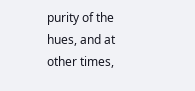purity of the hues, and at other times,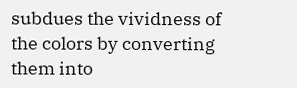subdues the vividness of the colors by converting them into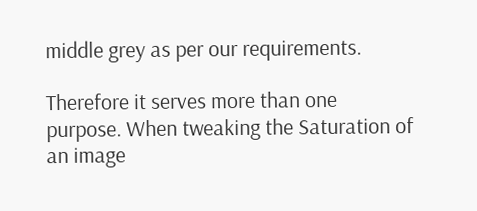middle grey as per our requirements.

Therefore it serves more than one purpose. When tweaking the Saturation of an image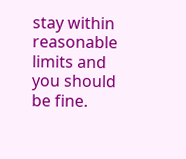stay within reasonable limits and you should be fine.